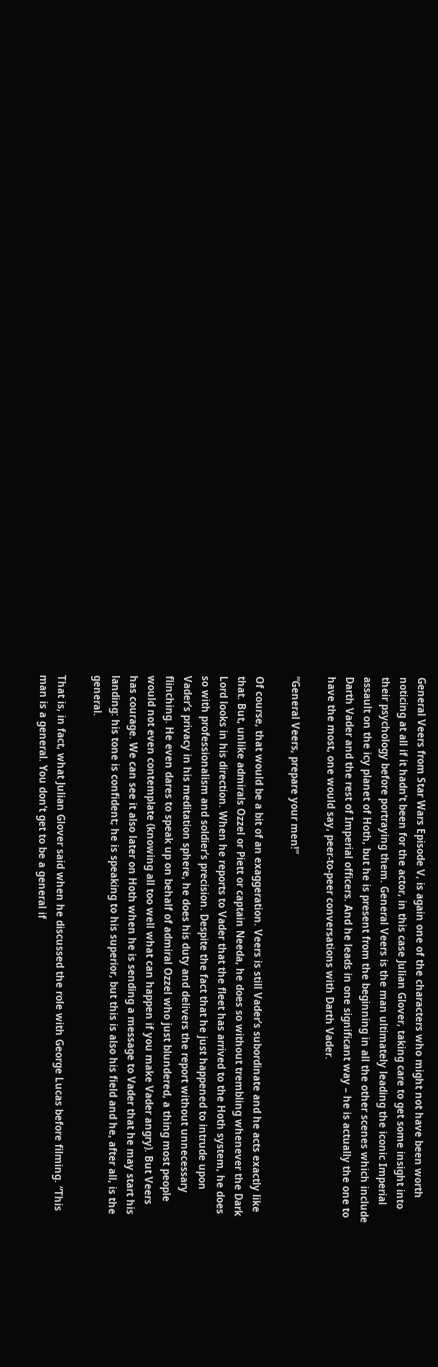General Veers from Star Wars Episode V, is again one of the characters who might not have been worth noticing at all if it hadn’t been for the actor, in this case Julian Glover, taking care to get some insight into their psychology before portraying them. General Veers is the man ultimately leading the iconic Imperial assault on the icy planet of Hoth, but he is present from the beginning in all the other scenes which include Darth Vader and the rest of Imperial officers. And he leads in one significant way – he is actually the one to have the most, one would say, peer-to-peer conversations with Darth Vader.

“General Veers, prepare your men!”

Of course, that would be a bit of an exaggeration. Veers is still Vader’s subordinate and he acts exactly like that. But, unlike admirals Ozzel or Piett or captain Needa, he does so without trembling whenever the Dark Lord looks in his direction. When he reports to Vader that the fleet has arrived to the Hoth system, he does so with professionalism and soldier’s precision. Despite the fact that he just happened to intrude upon Vader’s privacy in his meditation sphere, he does his duty and delivers the report without unnecessary flinching. He even dares to speak up on behalf of admiral Ozzel who just blundered, a thing most people would not even contemplate (knowing all too well what can happen if you make Vader angry). But Veers has courage. We can see it also later on Hoth when he is sending a message to Vader that he may start his landing: his tone is confident; he is speaking to his superior, but this is also his field and he, after all, is the general.

That is, in fact, what Julian Glover said when he discussed the role with George Lucas before filming. “This man is a general. You don’t get to be a general if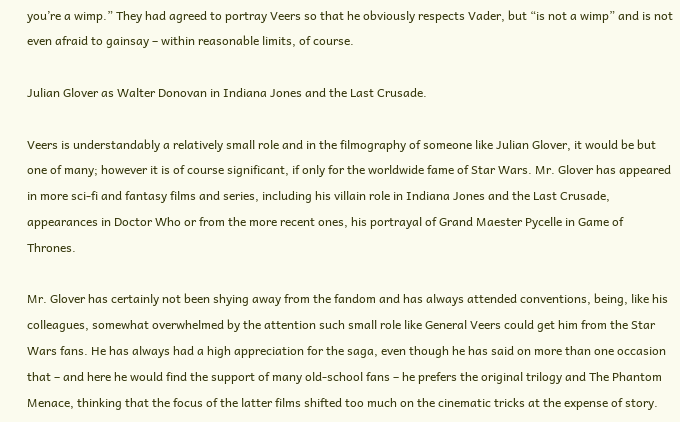you’re a wimp.” They had agreed to portray Veers so that he obviously respects Vader, but “is not a wimp” and is not even afraid to gainsay – within reasonable limits, of course.

Julian Glover as Walter Donovan in Indiana Jones and the Last Crusade.

Veers is understandably a relatively small role and in the filmography of someone like Julian Glover, it would be but one of many; however it is of course significant, if only for the worldwide fame of Star Wars. Mr. Glover has appeared in more sci-fi and fantasy films and series, including his villain role in Indiana Jones and the Last Crusade, appearances in Doctor Who or from the more recent ones, his portrayal of Grand Maester Pycelle in Game of Thrones.

Mr. Glover has certainly not been shying away from the fandom and has always attended conventions, being, like his colleagues, somewhat overwhelmed by the attention such small role like General Veers could get him from the Star Wars fans. He has always had a high appreciation for the saga, even though he has said on more than one occasion that – and here he would find the support of many old-school fans – he prefers the original trilogy and The Phantom Menace, thinking that the focus of the latter films shifted too much on the cinematic tricks at the expense of story.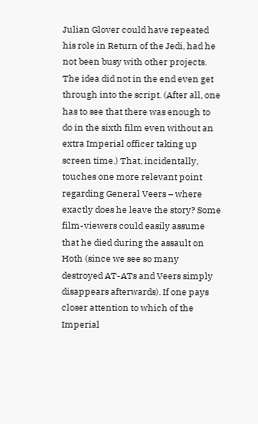Julian Glover could have repeated his role in Return of the Jedi, had he not been busy with other projects. The idea did not in the end even get through into the script. (After all, one has to see that there was enough to do in the sixth film even without an extra Imperial officer taking up screen time.) That, incidentally, touches one more relevant point regarding General Veers – where exactly does he leave the story? Some film-viewers could easily assume that he died during the assault on Hoth (since we see so many destroyed AT-ATs and Veers simply disappears afterwards). If one pays closer attention to which of the Imperial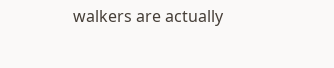walkers are actually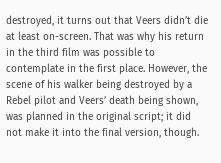destroyed, it turns out that Veers didn’t die at least on-screen. That was why his return in the third film was possible to contemplate in the first place. However, the scene of his walker being destroyed by a Rebel pilot and Veers’ death being shown, was planned in the original script; it did not make it into the final version, though.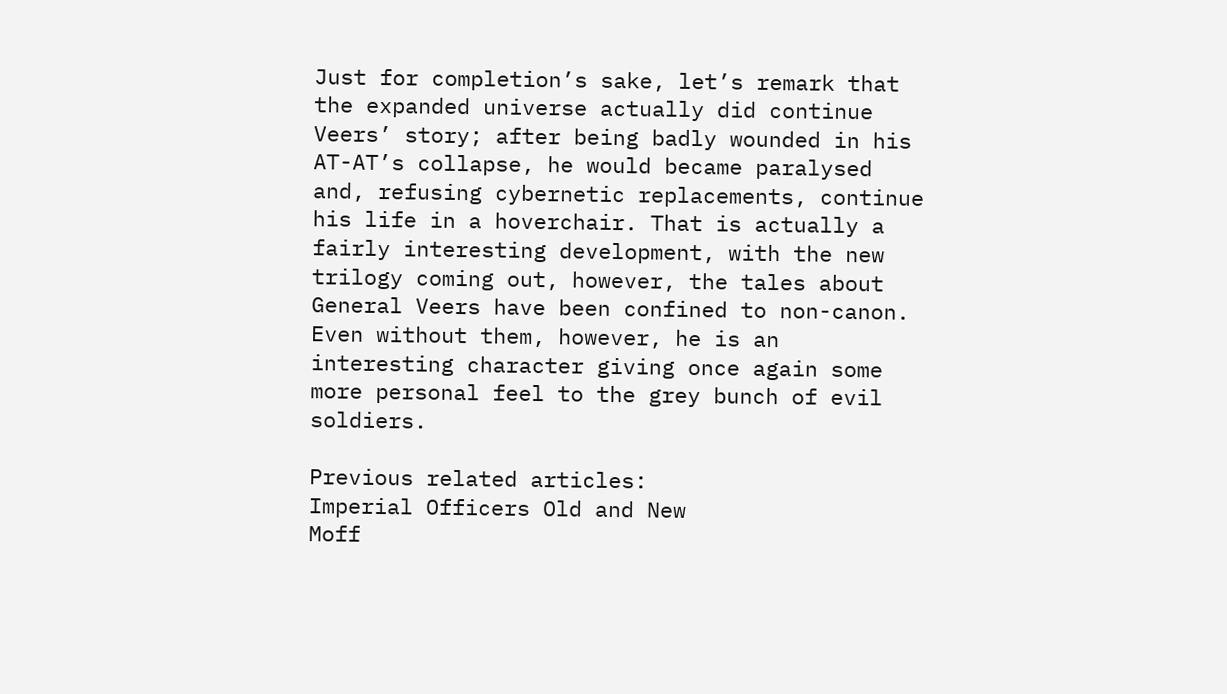Just for completion’s sake, let’s remark that the expanded universe actually did continue Veers’ story; after being badly wounded in his AT-AT’s collapse, he would became paralysed and, refusing cybernetic replacements, continue his life in a hoverchair. That is actually a fairly interesting development, with the new trilogy coming out, however, the tales about General Veers have been confined to non-canon. Even without them, however, he is an interesting character giving once again some more personal feel to the grey bunch of evil soldiers.

Previous related articles:
Imperial Officers Old and New
Moff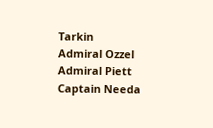Tarkin
Admiral Ozzel
Admiral Piett
Captain Needa